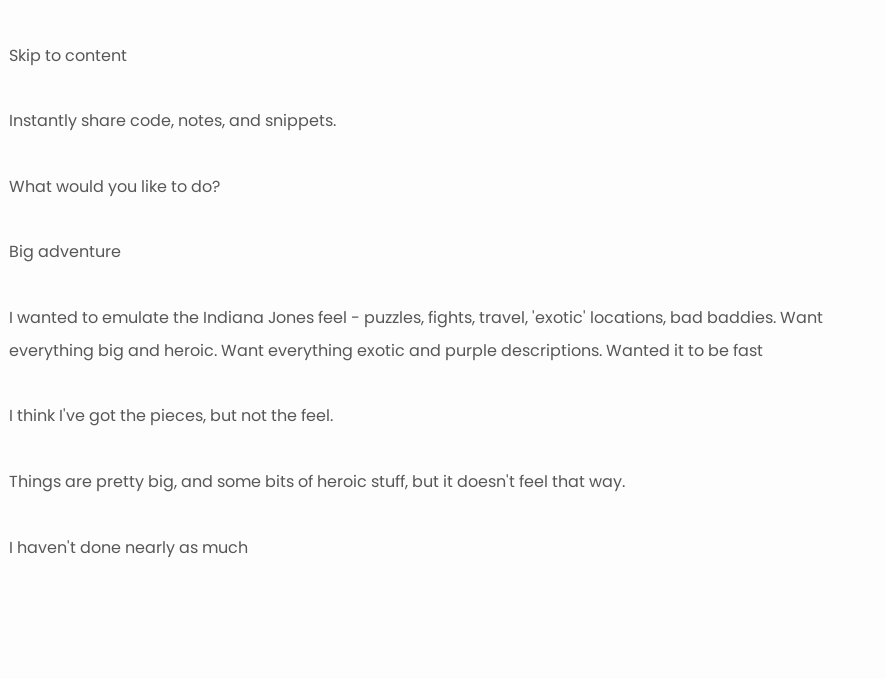Skip to content

Instantly share code, notes, and snippets.

What would you like to do?

Big adventure

I wanted to emulate the Indiana Jones feel - puzzles, fights, travel, 'exotic' locations, bad baddies. Want everything big and heroic. Want everything exotic and purple descriptions. Wanted it to be fast

I think I've got the pieces, but not the feel.

Things are pretty big, and some bits of heroic stuff, but it doesn't feel that way.

I haven't done nearly as much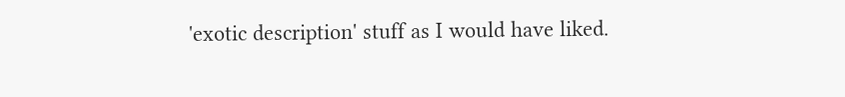'exotic description' stuff as I would have liked.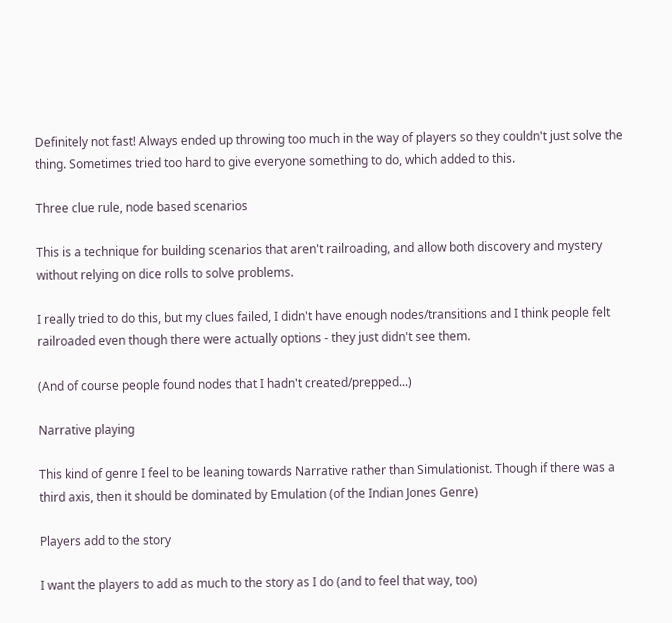Definitely not fast! Always ended up throwing too much in the way of players so they couldn't just solve the thing. Sometimes tried too hard to give everyone something to do, which added to this.

Three clue rule, node based scenarios

This is a technique for building scenarios that aren't railroading, and allow both discovery and mystery without relying on dice rolls to solve problems.

I really tried to do this, but my clues failed, I didn't have enough nodes/transitions and I think people felt railroaded even though there were actually options - they just didn't see them.

(And of course people found nodes that I hadn't created/prepped...)

Narrative playing

This kind of genre I feel to be leaning towards Narrative rather than Simulationist. Though if there was a third axis, then it should be dominated by Emulation (of the Indian Jones Genre)

Players add to the story

I want the players to add as much to the story as I do (and to feel that way, too)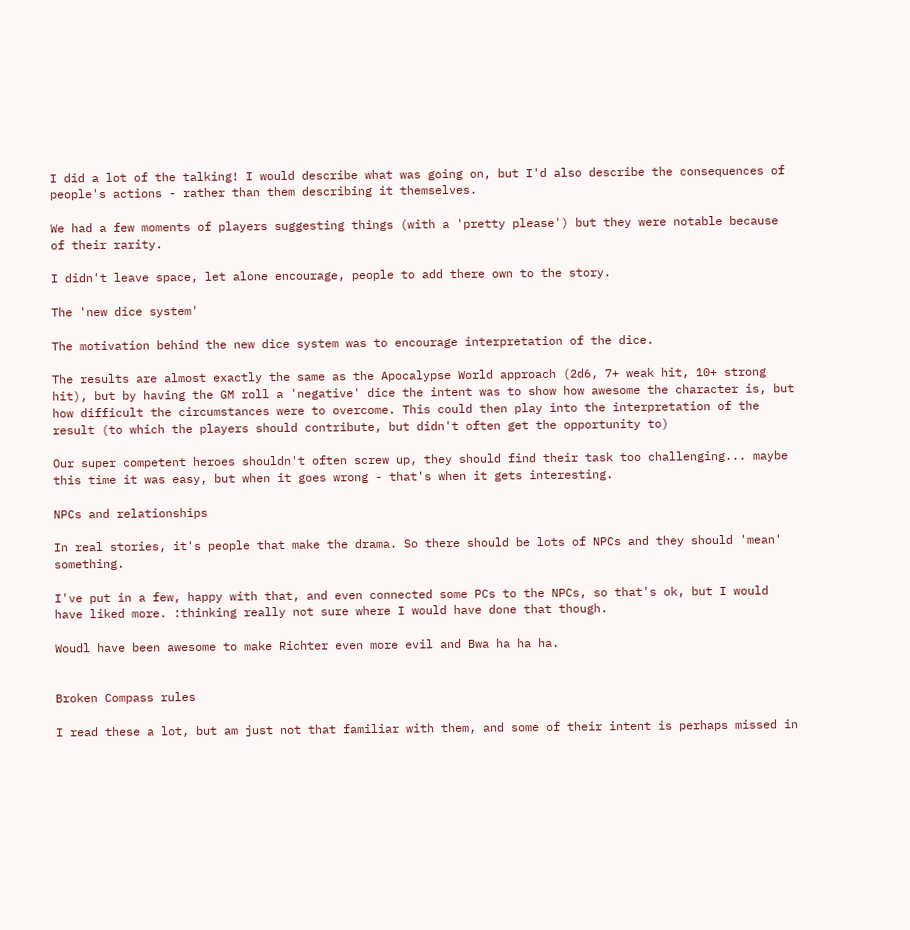I did a lot of the talking! I would describe what was going on, but I'd also describe the consequences of people's actions - rather than them describing it themselves.

We had a few moments of players suggesting things (with a 'pretty please') but they were notable because of their rarity.

I didn't leave space, let alone encourage, people to add there own to the story.

The 'new dice system'

The motivation behind the new dice system was to encourage interpretation of the dice.

The results are almost exactly the same as the Apocalypse World approach (2d6, 7+ weak hit, 10+ strong hit), but by having the GM roll a 'negative' dice the intent was to show how awesome the character is, but how difficult the circumstances were to overcome. This could then play into the interpretation of the result (to which the players should contribute, but didn't often get the opportunity to)

Our super competent heroes shouldn't often screw up, they should find their task too challenging... maybe this time it was easy, but when it goes wrong - that's when it gets interesting.

NPCs and relationships

In real stories, it's people that make the drama. So there should be lots of NPCs and they should 'mean' something.

I've put in a few, happy with that, and even connected some PCs to the NPCs, so that's ok, but I would have liked more. :thinking really not sure where I would have done that though.

Woudl have been awesome to make Richter even more evil and Bwa ha ha ha.


Broken Compass rules

I read these a lot, but am just not that familiar with them, and some of their intent is perhaps missed in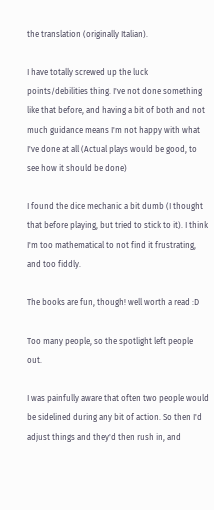the translation (originally Italian).

I have totally screwed up the luck points/debilities thing. I've not done something like that before, and having a bit of both and not much guidance means I'm not happy with what I've done at all (Actual plays would be good, to see how it should be done)

I found the dice mechanic a bit dumb (I thought that before playing, but tried to stick to it). I think I'm too mathematical to not find it frustrating, and too fiddly.

The books are fun, though! well worth a read :D

Too many people, so the spotlight left people out.

I was painfully aware that often two people would be sidelined during any bit of action. So then I'd adjust things and they'd then rush in, and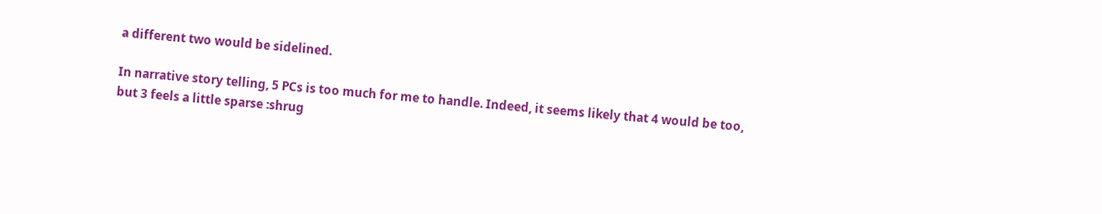a different two would be sidelined.

In narrative story telling, 5 PCs is too much for me to handle. Indeed, it seems likely that 4 would be too, but 3 feels a little sparse :shrug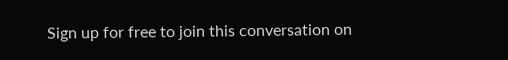Sign up for free to join this conversation on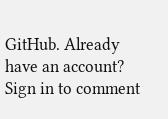GitHub. Already have an account? Sign in to comment